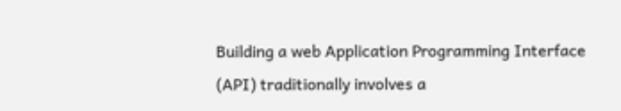Building a web Application Programming Interface (API) traditionally involves a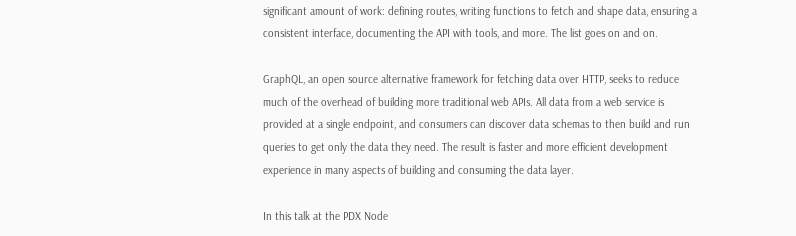significant amount of work: defining routes, writing functions to fetch and shape data, ensuring a consistent interface, documenting the API with tools, and more. The list goes on and on.

GraphQL, an open source alternative framework for fetching data over HTTP, seeks to reduce much of the overhead of building more traditional web APIs. All data from a web service is provided at a single endpoint, and consumers can discover data schemas to then build and run queries to get only the data they need. The result is faster and more efficient development experience in many aspects of building and consuming the data layer.

In this talk at the PDX Node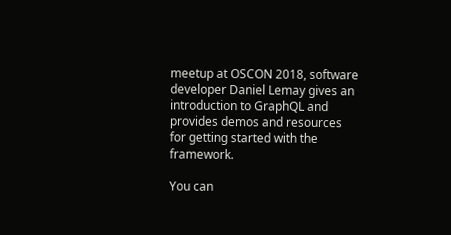meetup at OSCON 2018, software developer Daniel Lemay gives an introduction to GraphQL and provides demos and resources for getting started with the framework.

You can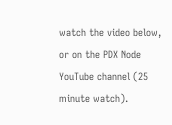watch the video below, or on the PDX Node YouTube channel (25 minute watch).